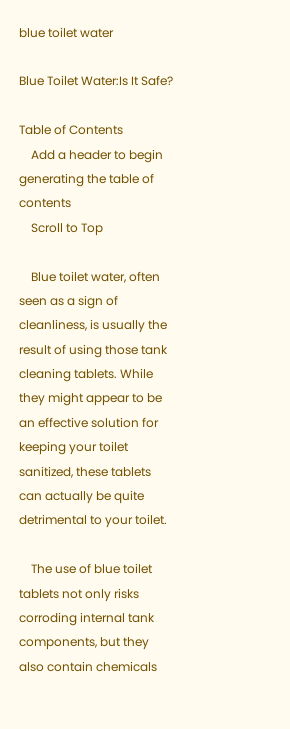blue toilet water

Blue Toilet Water:Is It Safe?

Table of Contents
    Add a header to begin generating the table of contents
    Scroll to Top

    Blue toilet water, often seen as a sign of cleanliness, is usually the result of using those tank cleaning tablets. While they might appear to be an effective solution for keeping your toilet sanitized, these tablets can actually be quite detrimental to your toilet.

    The use of blue toilet tablets not only risks corroding internal tank components, but they also contain chemicals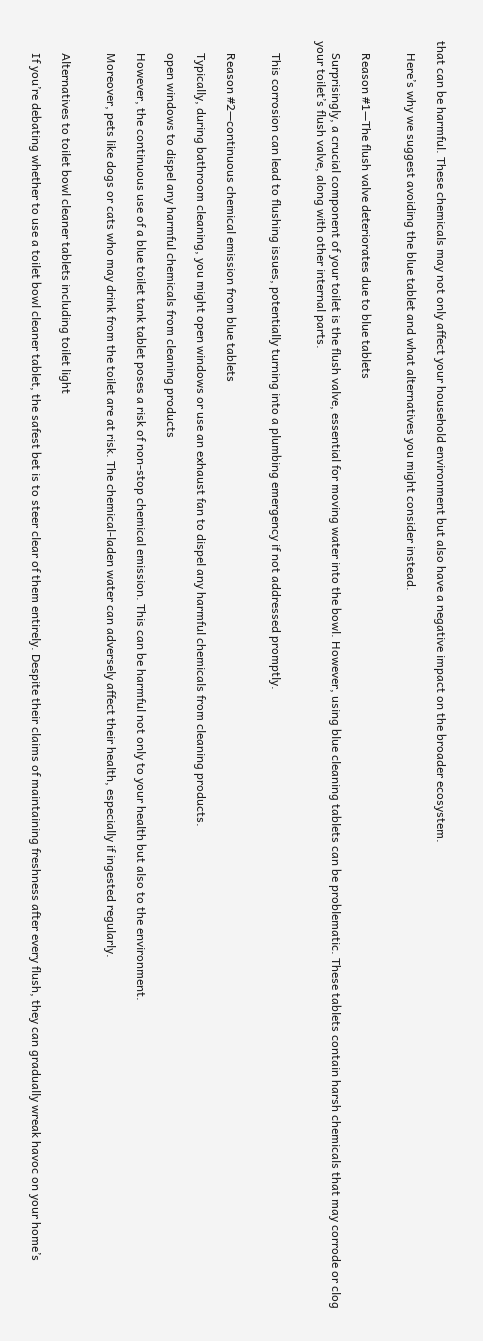that can be harmful. These chemicals may not only affect your household environment but also have a negative impact on the broader ecosystem.

    Here’s why we suggest avoiding the blue tablet and what alternatives you might consider instead.


    Reason #1—The flush valve deteriorates due to blue tablets

    Surprisingly, a crucial component of your toilet is the flush valve, essential for moving water into the bowl. However, using blue cleaning tablets can be problematic. These tablets contain harsh chemicals that may corrode or clog your toilet’s flush valve, along with other internal parts.


    This corrosion can lead to flushing issues, potentially turning into a plumbing emergency if not addressed promptly.


    Reason #2—continuous chemical emission from blue tablets

    Typically, during bathroom cleaning, you might open windows or use an exhaust fan to dispel any harmful chemicals from cleaning products.

    open windows to dispel any harmful chemicals from cleaning products

    However, the continuous use of a blue toilet tank tablet poses a risk of non-stop chemical emission. This can be harmful not only to your health but also to the environment.

    Moreover, pets like dogs or cats who may drink from the toilet are at risk. The chemical-laden water can adversely affect their health, especially if ingested regularly.


    Alternatives to toilet bowl cleaner tablets including toilet light

    If you’re debating whether to use a toilet bowl cleaner tablet, the safest bet is to steer clear of them entirely. Despite their claims of maintaining freshness after every flush, they can gradually wreak havoc on your home’s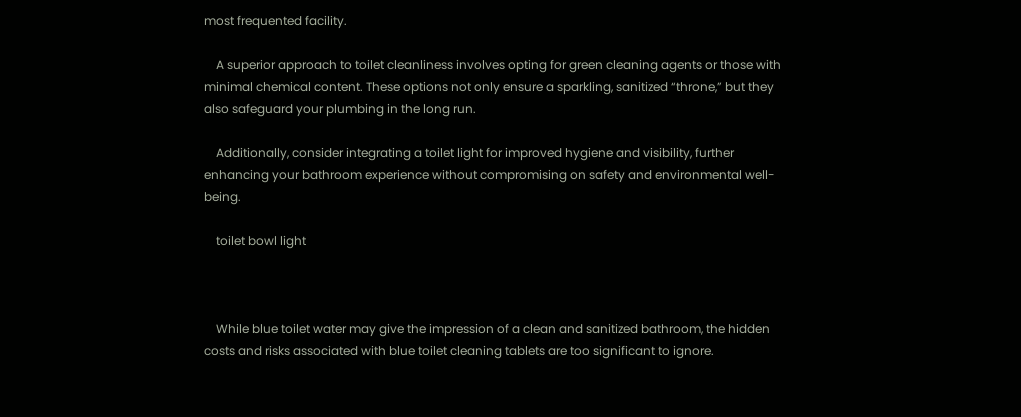most frequented facility.

    A superior approach to toilet cleanliness involves opting for green cleaning agents or those with minimal chemical content. These options not only ensure a sparkling, sanitized “throne,” but they also safeguard your plumbing in the long run.

    Additionally, consider integrating a toilet light for improved hygiene and visibility, further enhancing your bathroom experience without compromising on safety and environmental well-being.

    toilet bowl light



    While blue toilet water may give the impression of a clean and sanitized bathroom, the hidden costs and risks associated with blue toilet cleaning tablets are too significant to ignore.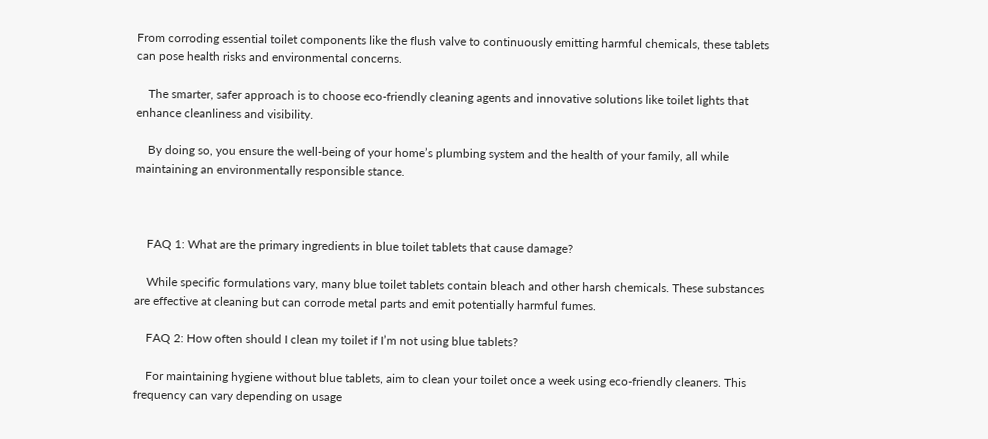From corroding essential toilet components like the flush valve to continuously emitting harmful chemicals, these tablets can pose health risks and environmental concerns.

    The smarter, safer approach is to choose eco-friendly cleaning agents and innovative solutions like toilet lights that enhance cleanliness and visibility.

    By doing so, you ensure the well-being of your home’s plumbing system and the health of your family, all while maintaining an environmentally responsible stance.



    FAQ 1: What are the primary ingredients in blue toilet tablets that cause damage?

    While specific formulations vary, many blue toilet tablets contain bleach and other harsh chemicals. These substances are effective at cleaning but can corrode metal parts and emit potentially harmful fumes.

    FAQ 2: How often should I clean my toilet if I’m not using blue tablets?

    For maintaining hygiene without blue tablets, aim to clean your toilet once a week using eco-friendly cleaners. This frequency can vary depending on usage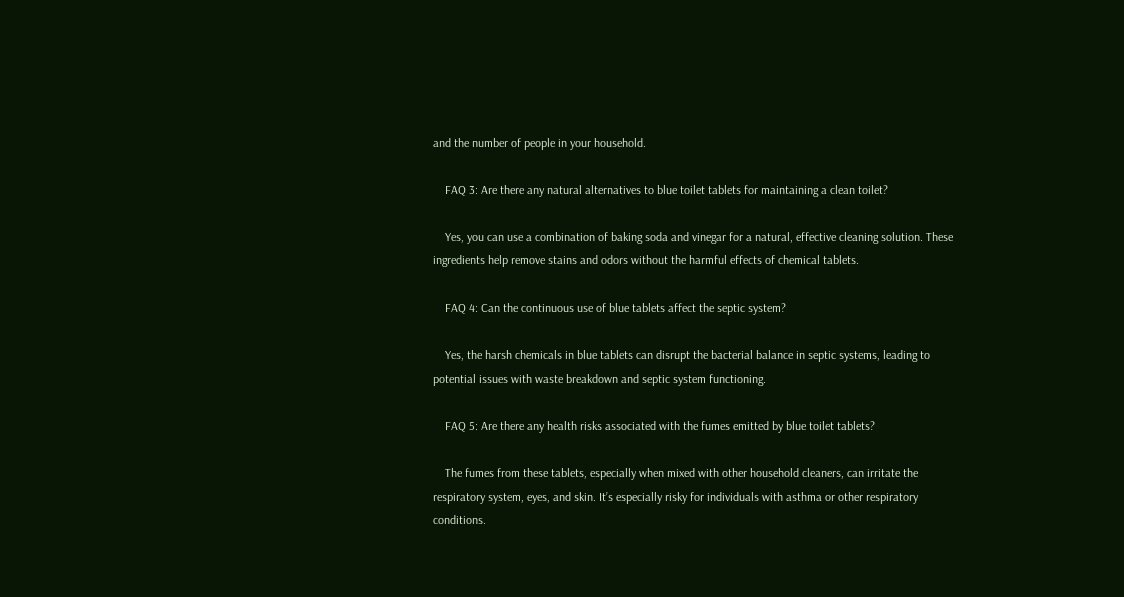and the number of people in your household.

    FAQ 3: Are there any natural alternatives to blue toilet tablets for maintaining a clean toilet?

    Yes, you can use a combination of baking soda and vinegar for a natural, effective cleaning solution. These ingredients help remove stains and odors without the harmful effects of chemical tablets.

    FAQ 4: Can the continuous use of blue tablets affect the septic system?

    Yes, the harsh chemicals in blue tablets can disrupt the bacterial balance in septic systems, leading to potential issues with waste breakdown and septic system functioning.

    FAQ 5: Are there any health risks associated with the fumes emitted by blue toilet tablets?

    The fumes from these tablets, especially when mixed with other household cleaners, can irritate the respiratory system, eyes, and skin. It’s especially risky for individuals with asthma or other respiratory conditions.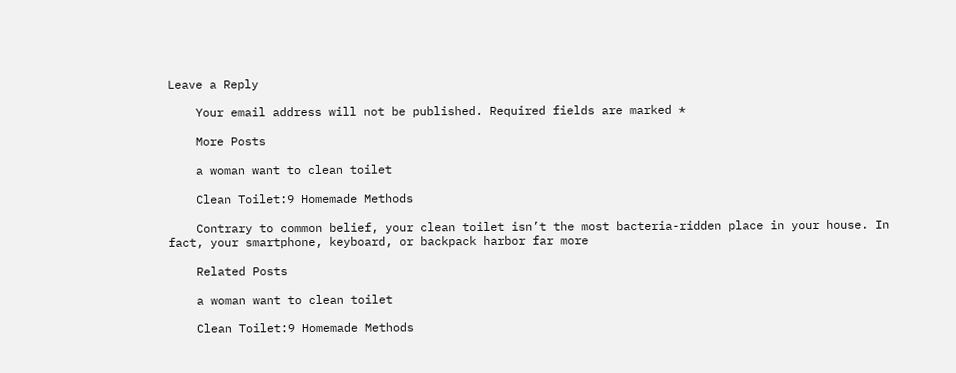Leave a Reply

    Your email address will not be published. Required fields are marked *

    More Posts

    a woman want to clean toilet

    Clean Toilet:9 Homemade Methods

    Contrary to common belief, your clean toilet isn’t the most bacteria-ridden place in your house. In fact, your smartphone, keyboard, or backpack harbor far more

    Related Posts

    a woman want to clean toilet

    Clean Toilet:9 Homemade Methods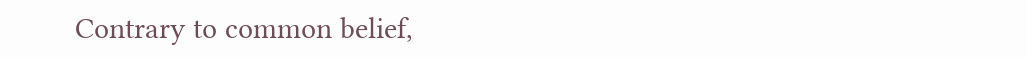Contrary to common belief,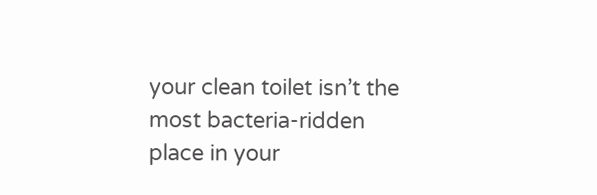your clean toilet isn’t the most bacteria-ridden place in your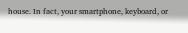house. In fact, your smartphone, keyboard, or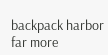backpack harbor far more